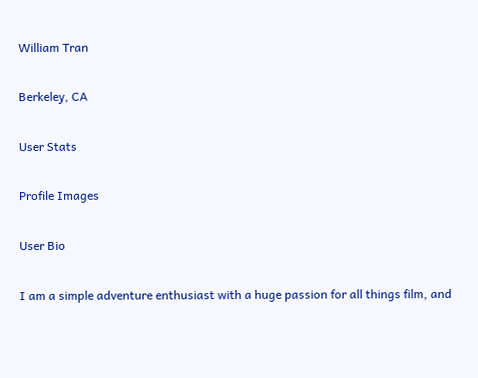William Tran

Berkeley, CA

User Stats

Profile Images

User Bio

I am a simple adventure enthusiast with a huge passion for all things film, and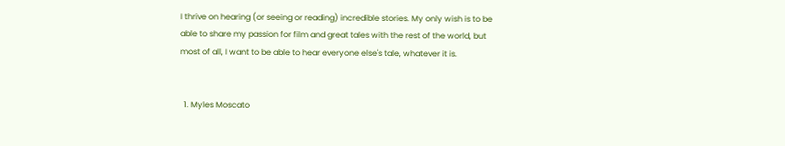I thrive on hearing (or seeing or reading) incredible stories. My only wish is to be able to share my passion for film and great tales with the rest of the world, but most of all, I want to be able to hear everyone else's tale, whatever it is.


  1. Myles Moscato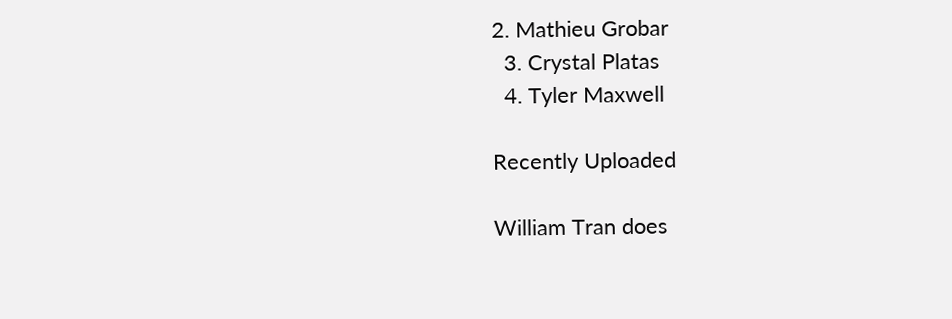2. Mathieu Grobar
  3. Crystal Platas
  4. Tyler Maxwell

Recently Uploaded

William Tran does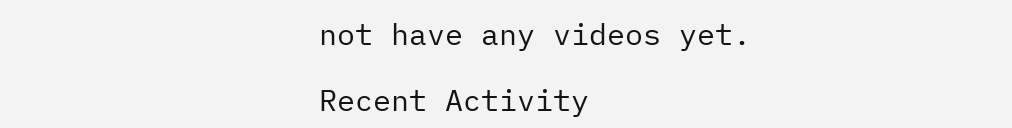not have any videos yet.

Recent Activity